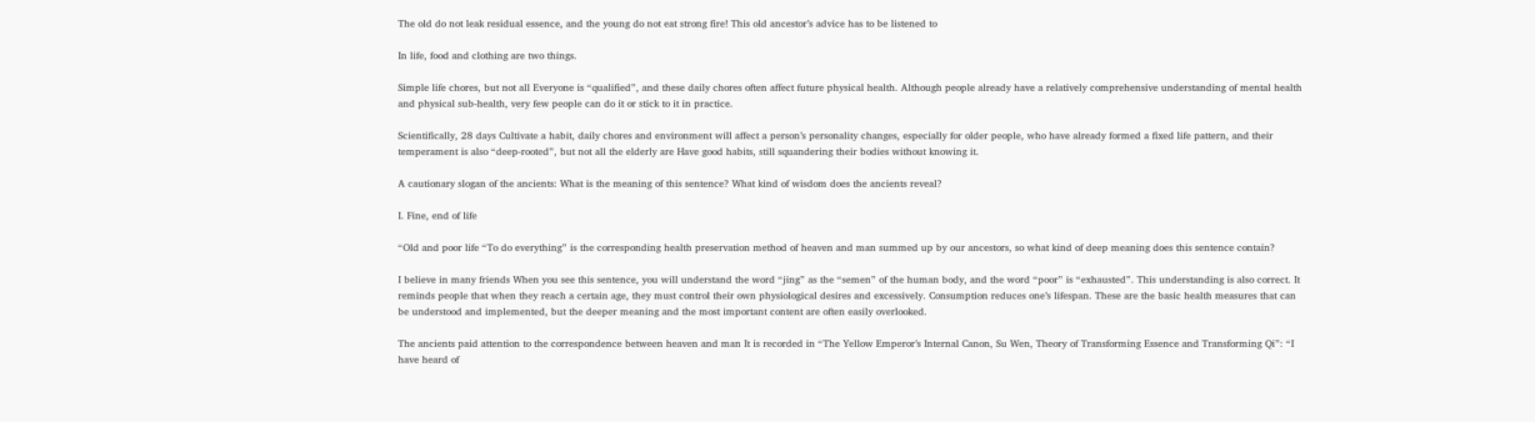The old do not leak residual essence, and the young do not eat strong fire! This old ancestor’s advice has to be listened to

In life, food and clothing are two things.

Simple life chores, but not all Everyone is “qualified”, and these daily chores often affect future physical health. Although people already have a relatively comprehensive understanding of mental health and physical sub-health, very few people can do it or stick to it in practice.

Scientifically, 28 days Cultivate a habit, daily chores and environment will affect a person’s personality changes, especially for older people, who have already formed a fixed life pattern, and their temperament is also “deep-rooted”, but not all the elderly are Have good habits, still squandering their bodies without knowing it.

A cautionary slogan of the ancients: What is the meaning of this sentence? What kind of wisdom does the ancients reveal?

I. Fine, end of life

“Old and poor life “To do everything” is the corresponding health preservation method of heaven and man summed up by our ancestors, so what kind of deep meaning does this sentence contain?

I believe in many friends When you see this sentence, you will understand the word “jing” as the “semen” of the human body, and the word “poor” is “exhausted”. This understanding is also correct. It reminds people that when they reach a certain age, they must control their own physiological desires and excessively. Consumption reduces one’s lifespan. These are the basic health measures that can be understood and implemented, but the deeper meaning and the most important content are often easily overlooked.

The ancients paid attention to the correspondence between heaven and man It is recorded in “The Yellow Emperor’s Internal Canon, Su Wen, Theory of Transforming Essence and Transforming Qi”: “I have heard of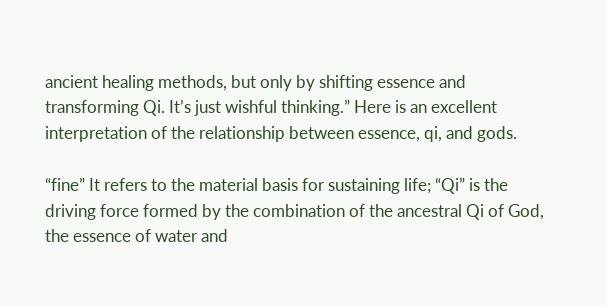ancient healing methods, but only by shifting essence and transforming Qi. It’s just wishful thinking.” Here is an excellent interpretation of the relationship between essence, qi, and gods.

“fine” It refers to the material basis for sustaining life; “Qi” is the driving force formed by the combination of the ancestral Qi of God, the essence of water and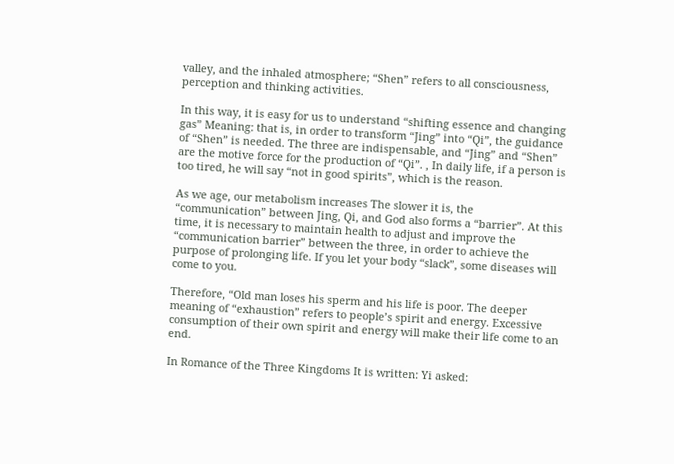valley, and the inhaled atmosphere; “Shen” refers to all consciousness, perception and thinking activities.

In this way, it is easy for us to understand “shifting essence and changing gas” Meaning: that is, in order to transform “Jing” into “Qi”, the guidance of “Shen” is needed. The three are indispensable, and “Jing” and “Shen” are the motive force for the production of “Qi”. , In daily life, if a person is too tired, he will say “not in good spirits”, which is the reason.

As we age, our metabolism increases The slower it is, the “communication” between Jing, Qi, and God also forms a “barrier”. At this time, it is necessary to maintain health to adjust and improve the “communication barrier” between the three, in order to achieve the purpose of prolonging life. If you let your body “slack”, some diseases will come to you.

Therefore, “Old man loses his sperm and his life is poor. The deeper meaning of “exhaustion” refers to people’s spirit and energy. Excessive consumption of their own spirit and energy will make their life come to an end.

In Romance of the Three Kingdoms It is written: Yi asked: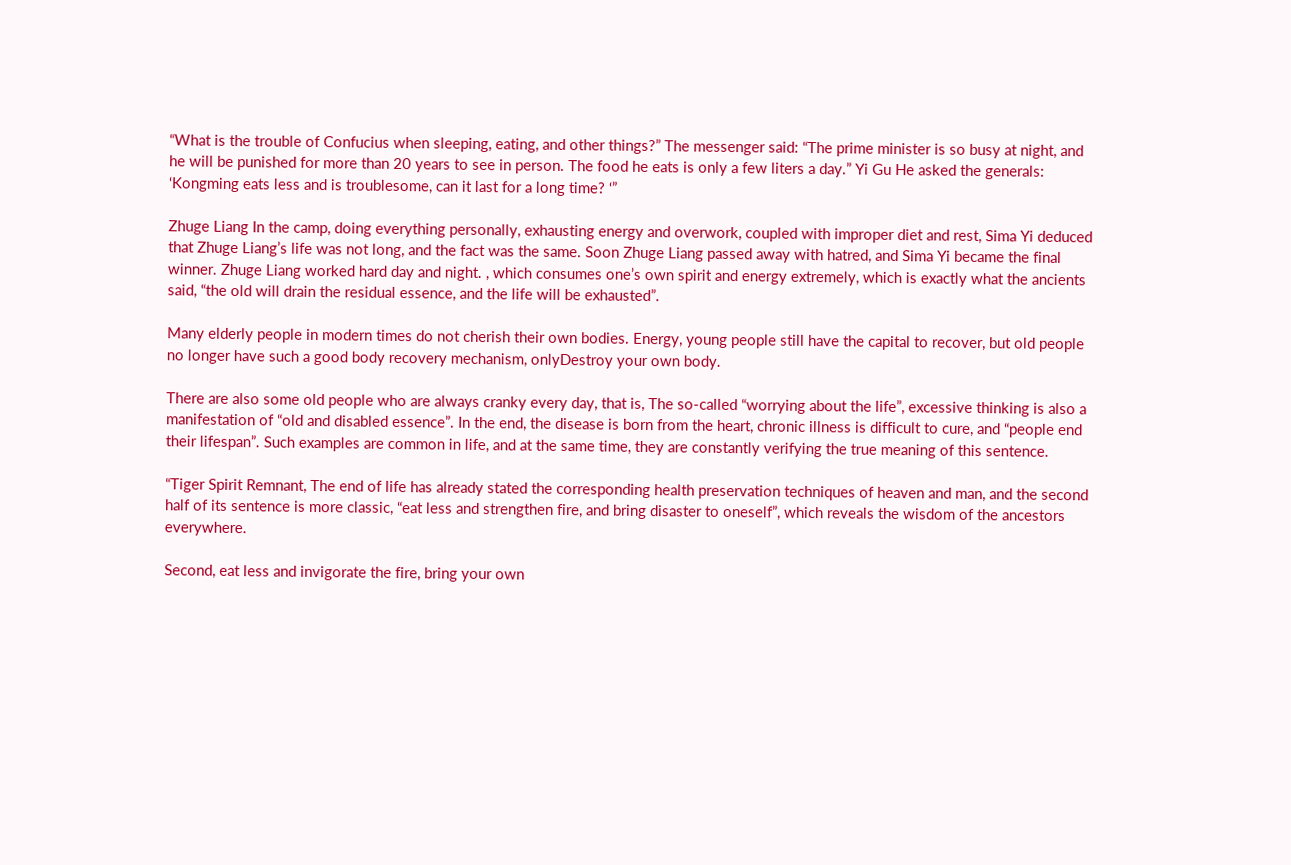“What is the trouble of Confucius when sleeping, eating, and other things?” The messenger said: “The prime minister is so busy at night, and he will be punished for more than 20 years to see in person. The food he eats is only a few liters a day.” Yi Gu He asked the generals: ‘Kongming eats less and is troublesome, can it last for a long time? ‘”

Zhuge Liang In the camp, doing everything personally, exhausting energy and overwork, coupled with improper diet and rest, Sima Yi deduced that Zhuge Liang’s life was not long, and the fact was the same. Soon Zhuge Liang passed away with hatred, and Sima Yi became the final winner. Zhuge Liang worked hard day and night. , which consumes one’s own spirit and energy extremely, which is exactly what the ancients said, “the old will drain the residual essence, and the life will be exhausted”.

Many elderly people in modern times do not cherish their own bodies. Energy, young people still have the capital to recover, but old people no longer have such a good body recovery mechanism, onlyDestroy your own body.

There are also some old people who are always cranky every day, that is, The so-called “worrying about the life”, excessive thinking is also a manifestation of “old and disabled essence”. In the end, the disease is born from the heart, chronic illness is difficult to cure, and “people end their lifespan”. Such examples are common in life, and at the same time, they are constantly verifying the true meaning of this sentence.

“Tiger Spirit Remnant, The end of life has already stated the corresponding health preservation techniques of heaven and man, and the second half of its sentence is more classic, “eat less and strengthen fire, and bring disaster to oneself”, which reveals the wisdom of the ancestors everywhere.

Second, eat less and invigorate the fire, bring your own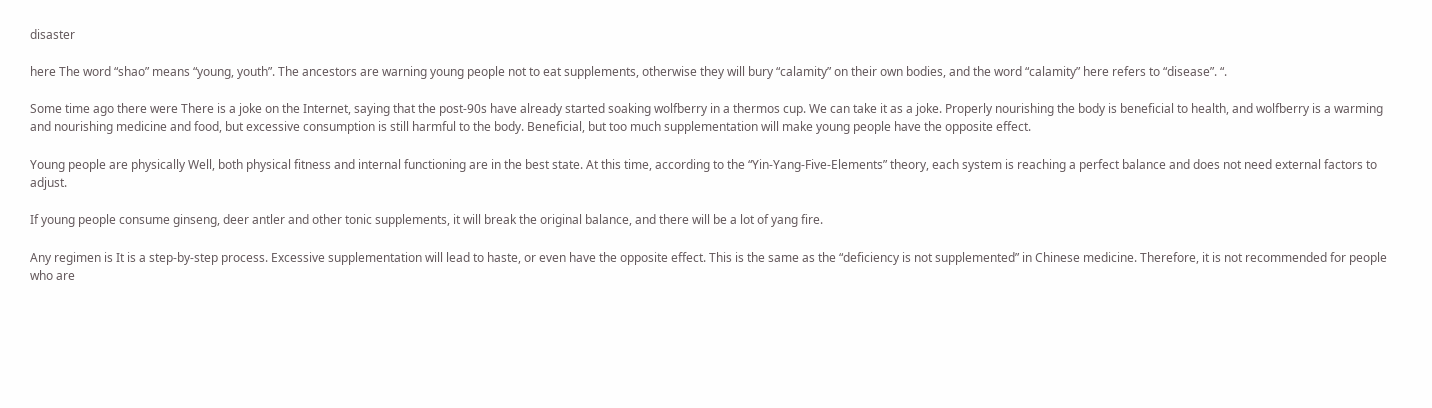disaster

here The word “shao” means “young, youth”. The ancestors are warning young people not to eat supplements, otherwise they will bury “calamity” on their own bodies, and the word “calamity” here refers to “disease”. “.

Some time ago there were There is a joke on the Internet, saying that the post-90s have already started soaking wolfberry in a thermos cup. We can take it as a joke. Properly nourishing the body is beneficial to health, and wolfberry is a warming and nourishing medicine and food, but excessive consumption is still harmful to the body. Beneficial, but too much supplementation will make young people have the opposite effect.

Young people are physically Well, both physical fitness and internal functioning are in the best state. At this time, according to the “Yin-Yang-Five-Elements” theory, each system is reaching a perfect balance and does not need external factors to adjust.

If young people consume ginseng, deer antler and other tonic supplements, it will break the original balance, and there will be a lot of yang fire.

Any regimen is It is a step-by-step process. Excessive supplementation will lead to haste, or even have the opposite effect. This is the same as the “deficiency is not supplemented” in Chinese medicine. Therefore, it is not recommended for people who are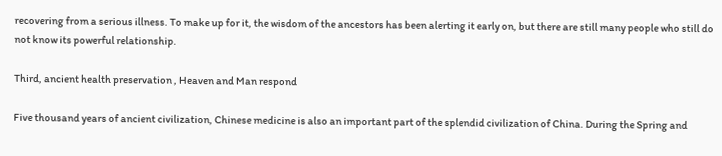recovering from a serious illness. To make up for it, the wisdom of the ancestors has been alerting it early on, but there are still many people who still do not know its powerful relationship.

Third, ancient health preservation , Heaven and Man respond

Five thousand years of ancient civilization, Chinese medicine is also an important part of the splendid civilization of China. During the Spring and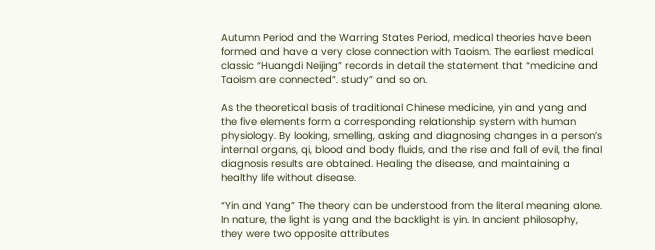Autumn Period and the Warring States Period, medical theories have been formed and have a very close connection with Taoism. The earliest medical classic “Huangdi Neijing” records in detail the statement that “medicine and Taoism are connected”. study” and so on.

As the theoretical basis of traditional Chinese medicine, yin and yang and the five elements form a corresponding relationship system with human physiology. By looking, smelling, asking and diagnosing changes in a person’s internal organs, qi, blood and body fluids, and the rise and fall of evil, the final diagnosis results are obtained. Healing the disease, and maintaining a healthy life without disease.

“Yin and Yang” The theory can be understood from the literal meaning alone. In nature, the light is yang and the backlight is yin. In ancient philosophy, they were two opposite attributes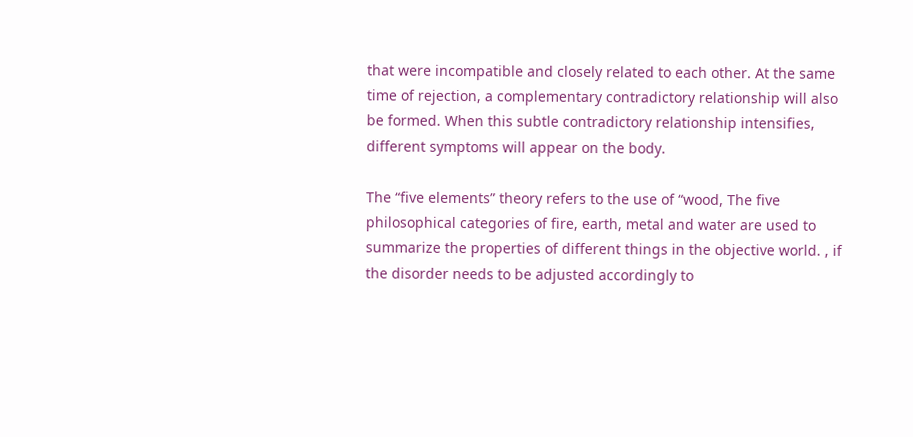that were incompatible and closely related to each other. At the same time of rejection, a complementary contradictory relationship will also be formed. When this subtle contradictory relationship intensifies, different symptoms will appear on the body.

The “five elements” theory refers to the use of “wood, The five philosophical categories of fire, earth, metal and water are used to summarize the properties of different things in the objective world. , if the disorder needs to be adjusted accordingly to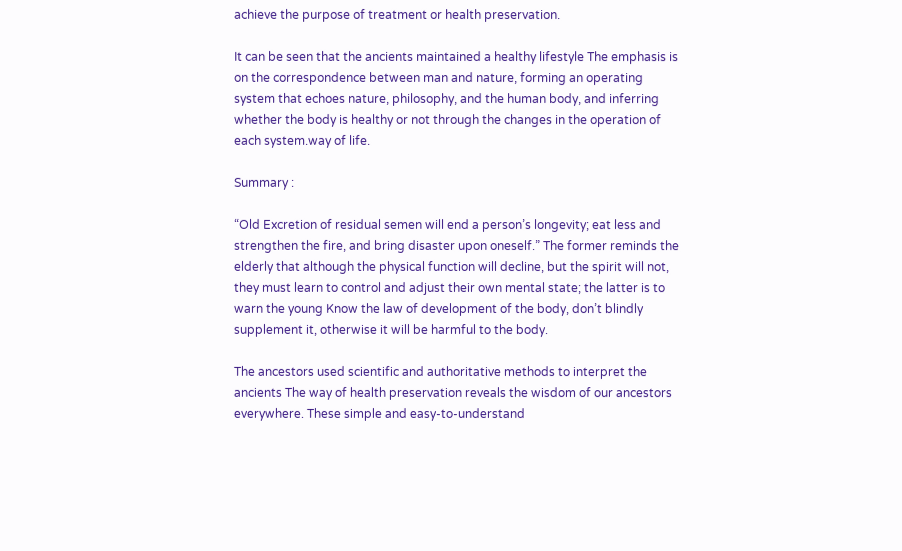achieve the purpose of treatment or health preservation.

It can be seen that the ancients maintained a healthy lifestyle The emphasis is on the correspondence between man and nature, forming an operating system that echoes nature, philosophy, and the human body, and inferring whether the body is healthy or not through the changes in the operation of each system.way of life.

Summary :

“Old Excretion of residual semen will end a person’s longevity; eat less and strengthen the fire, and bring disaster upon oneself.” The former reminds the elderly that although the physical function will decline, but the spirit will not, they must learn to control and adjust their own mental state; the latter is to warn the young Know the law of development of the body, don’t blindly supplement it, otherwise it will be harmful to the body.

The ancestors used scientific and authoritative methods to interpret the ancients The way of health preservation reveals the wisdom of our ancestors everywhere. These simple and easy-to-understand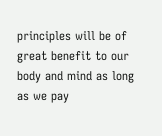principles will be of great benefit to our body and mind as long as we pay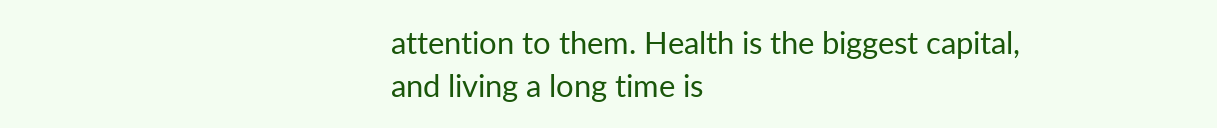attention to them. Health is the biggest capital, and living a long time is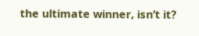the ultimate winner, isn’t it?